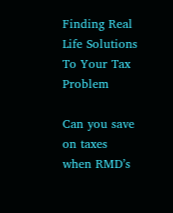Finding Real Life Solutions To Your Tax Problem

Can you save on taxes when RMD’s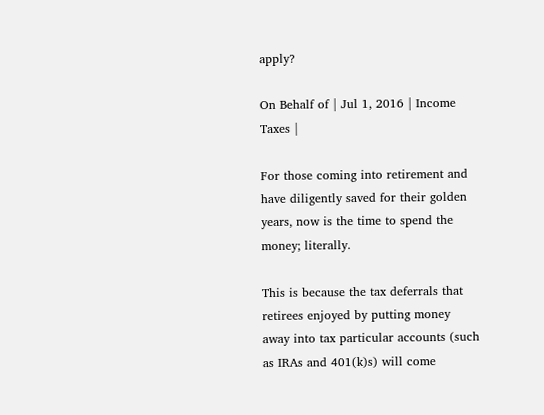apply?

On Behalf of | Jul 1, 2016 | Income Taxes |

For those coming into retirement and have diligently saved for their golden years, now is the time to spend the money; literally.

This is because the tax deferrals that retirees enjoyed by putting money away into tax particular accounts (such as IRAs and 401(k)s) will come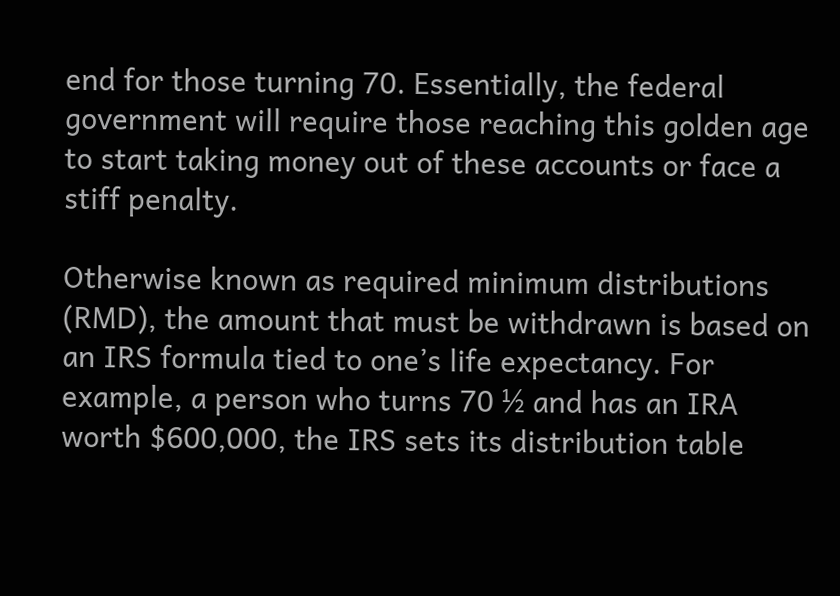end for those turning 70. Essentially, the federal government will require those reaching this golden age to start taking money out of these accounts or face a stiff penalty.

Otherwise known as required minimum distributions (RMD), the amount that must be withdrawn is based on an IRS formula tied to one’s life expectancy. For example, a person who turns 70 ½ and has an IRA worth $600,000, the IRS sets its distribution table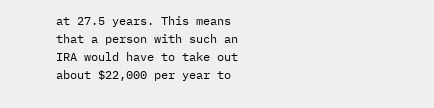at 27.5 years. This means that a person with such an IRA would have to take out about $22,000 per year to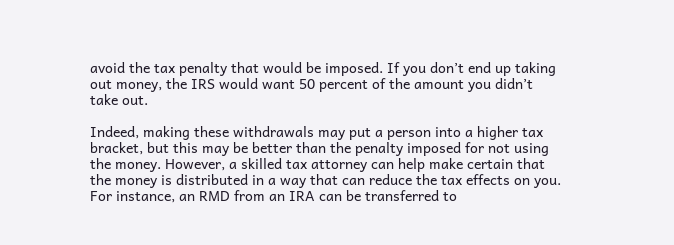avoid the tax penalty that would be imposed. If you don’t end up taking out money, the IRS would want 50 percent of the amount you didn’t take out.

Indeed, making these withdrawals may put a person into a higher tax bracket, but this may be better than the penalty imposed for not using the money. However, a skilled tax attorney can help make certain that the money is distributed in a way that can reduce the tax effects on you. For instance, an RMD from an IRA can be transferred to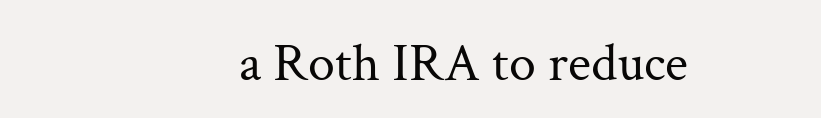a Roth IRA to reduce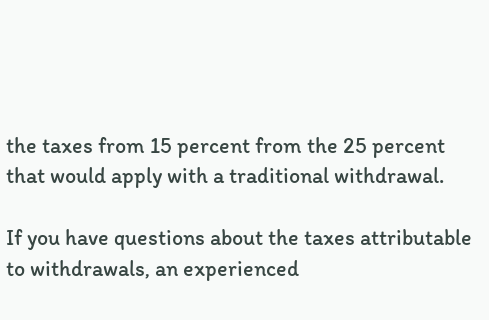the taxes from 15 percent from the 25 percent that would apply with a traditional withdrawal.

If you have questions about the taxes attributable to withdrawals, an experienced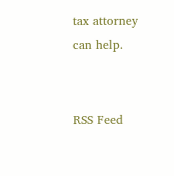tax attorney can help.


RSS Feed